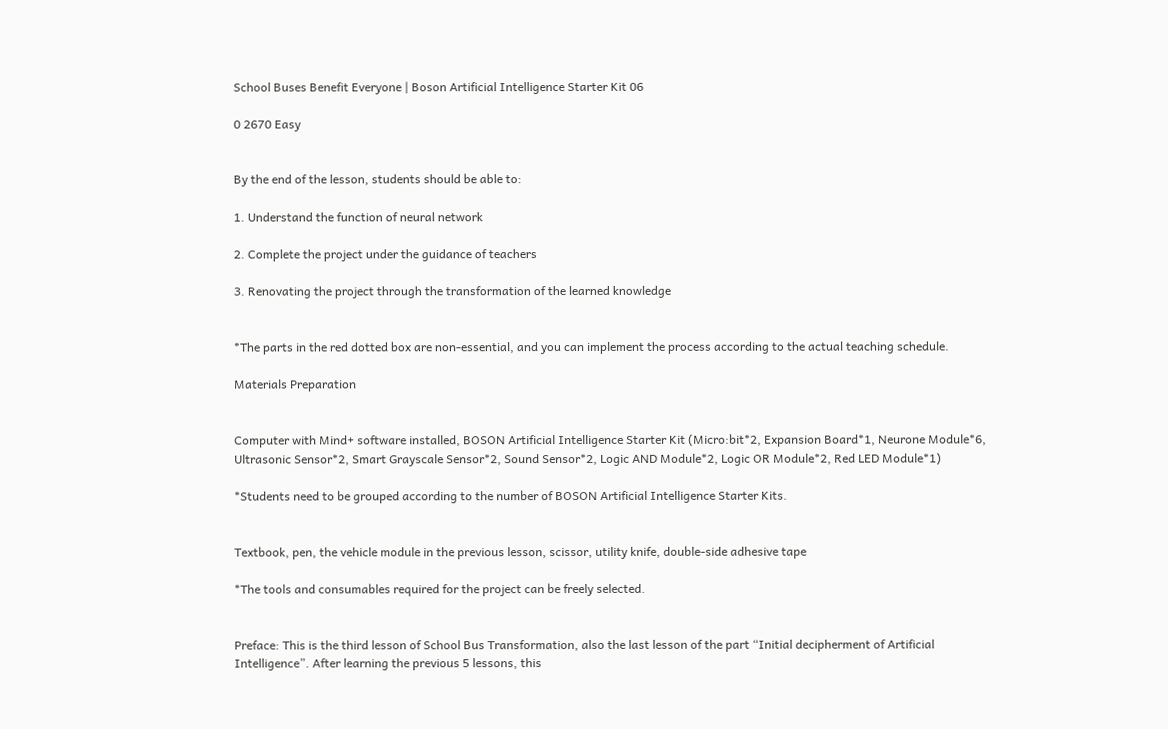School Buses Benefit Everyone | Boson Artificial Intelligence Starter Kit 06

0 2670 Easy


By the end of the lesson, students should be able to:

1. Understand the function of neural network

2. Complete the project under the guidance of teachers

3. Renovating the project through the transformation of the learned knowledge


*The parts in the red dotted box are non-essential, and you can implement the process according to the actual teaching schedule.

Materials Preparation


Computer with Mind+ software installed, BOSON Artificial Intelligence Starter Kit (Micro:bit*2, Expansion Board*1, Neurone Module*6, Ultrasonic Sensor*2, Smart Grayscale Sensor*2, Sound Sensor*2, Logic AND Module*2, Logic OR Module*2, Red LED Module*1)

*Students need to be grouped according to the number of BOSON Artificial Intelligence Starter Kits.


Textbook, pen, the vehicle module in the previous lesson, scissor, utility knife, double-side adhesive tape

*The tools and consumables required for the project can be freely selected.


Preface: This is the third lesson of School Bus Transformation, also the last lesson of the part “Initial decipherment of Artificial Intelligence”. After learning the previous 5 lessons, this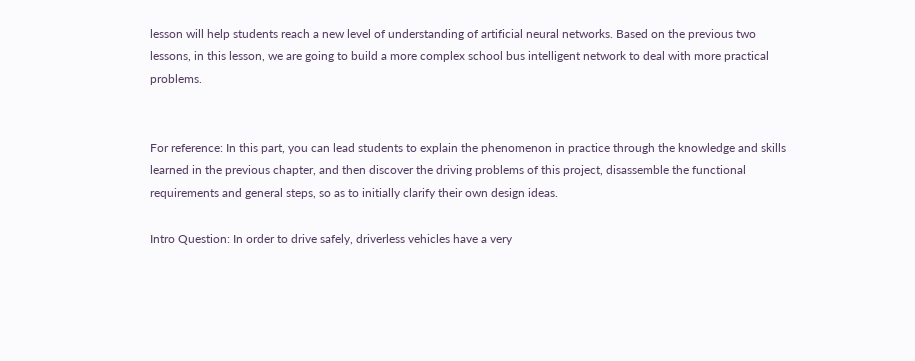lesson will help students reach a new level of understanding of artificial neural networks. Based on the previous two lessons, in this lesson, we are going to build a more complex school bus intelligent network to deal with more practical problems.


For reference: In this part, you can lead students to explain the phenomenon in practice through the knowledge and skills learned in the previous chapter, and then discover the driving problems of this project, disassemble the functional requirements and general steps, so as to initially clarify their own design ideas.

Intro Question: In order to drive safely, driverless vehicles have a very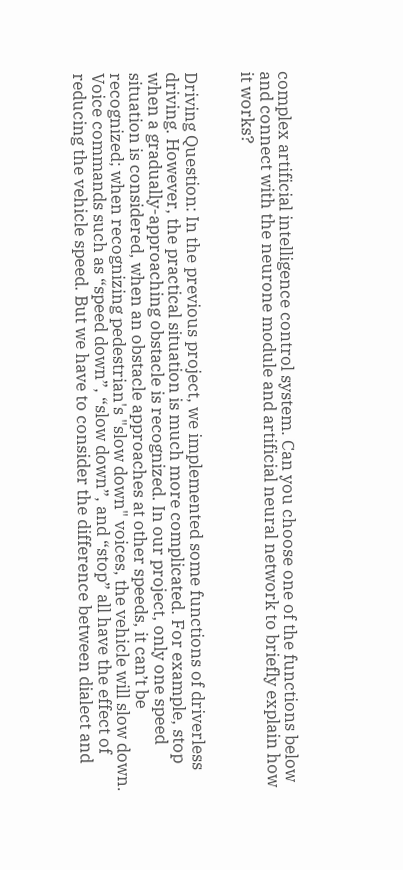complex artificial intelligence control system. Can you choose one of the functions below and connect with the neurone module and artificial neural network to briefly explain how it works?


Driving Question: In the previous project, we implemented some functions of driverless driving. However, the practical situation is much more complicated. For example, stop when a gradually-approaching obstacle is recognized. In our project, only one speed situation is considered, when an obstacle approaches at other speeds, it can’t be recognized; when recognizing pedestrian's "slow down" voices, the vehicle will slow down. Voice commands such as “speed down”, “slow down”, and “stop” all have the effect of reducing the vehicle speed. But we have to consider the difference between dialect and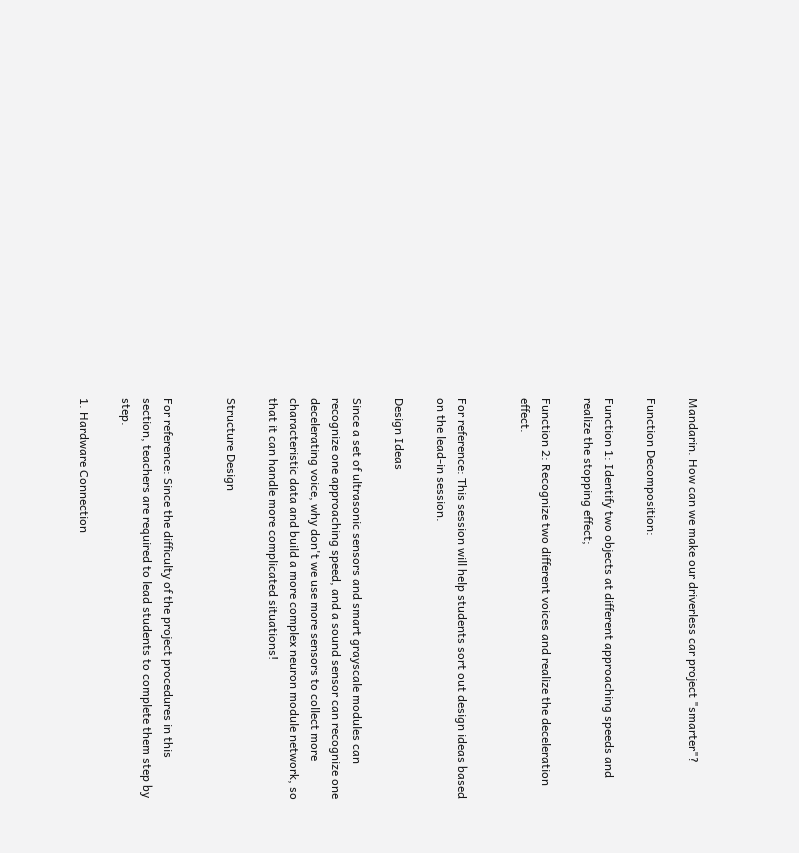Mandarin. How can we make our driverless car project "smarter"?

Function Decomposition:

Function 1: Identify two objects at different approaching speeds and realize the stopping effect;

Function 2: Recognize two different voices and realize the deceleration effect.


For reference: This session will help students sort out design ideas based on the lead-in session.

Design Ideas

Since a set of ultrasonic sensors and smart grayscale modules can recognize one approaching speed, and a sound sensor can recognize one decelerating voice, why don't we use more sensors to collect more characteristic data and build a more complex neuron module network, so that it can handle more complicated situations!

Structure Design


For reference: Since the difficulty of the project procedures in this section, teachers are required to lead students to complete them step by step.

1. Hardware Connection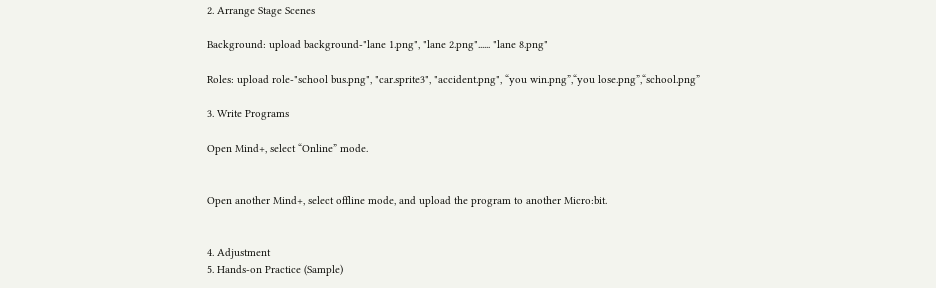2. Arrange Stage Scenes

Background: upload background-"lane 1.png", "lane 2.png"...... "lane 8.png"

Roles: upload role-"school bus.png", "car.sprite3", "accident.png", “you win.png”,“you lose.png”,“school.png”

3. Write Programs

Open Mind+, select “Online” mode.


Open another Mind+, select offline mode, and upload the program to another Micro:bit.


4. Adjustment
5. Hands-on Practice (Sample)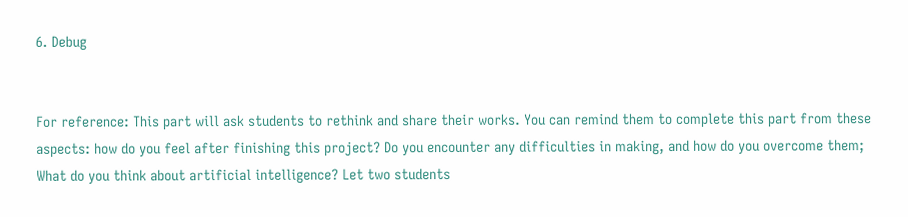6. Debug


For reference: This part will ask students to rethink and share their works. You can remind them to complete this part from these aspects: how do you feel after finishing this project? Do you encounter any difficulties in making, and how do you overcome them; What do you think about artificial intelligence? Let two students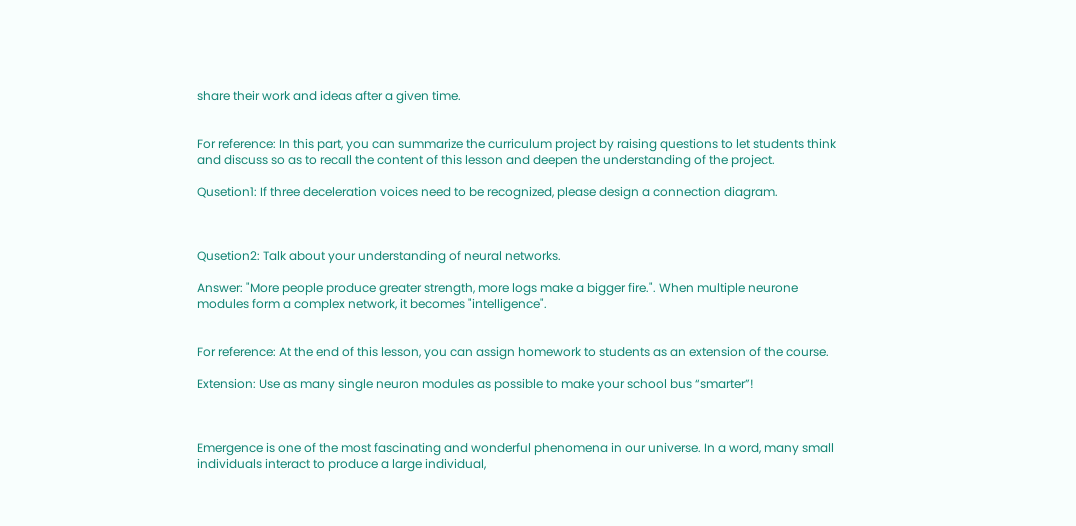share their work and ideas after a given time.


For reference: In this part, you can summarize the curriculum project by raising questions to let students think and discuss so as to recall the content of this lesson and deepen the understanding of the project.

Qusetion1: If three deceleration voices need to be recognized, please design a connection diagram.



Qusetion2: Talk about your understanding of neural networks.

Answer: "More people produce greater strength, more logs make a bigger fire.". When multiple neurone modules form a complex network, it becomes "intelligence".


For reference: At the end of this lesson, you can assign homework to students as an extension of the course.

Extension: Use as many single neuron modules as possible to make your school bus “smarter”!



Emergence is one of the most fascinating and wonderful phenomena in our universe. In a word, many small individuals interact to produce a large individual,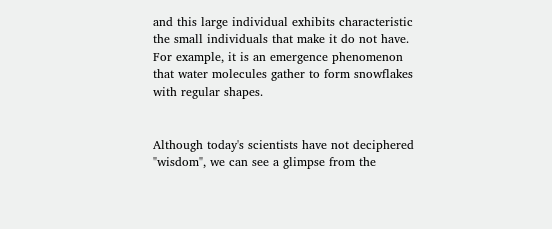and this large individual exhibits characteristic the small individuals that make it do not have. For example, it is an emergence phenomenon that water molecules gather to form snowflakes with regular shapes.


Although today's scientists have not deciphered "wisdom", we can see a glimpse from the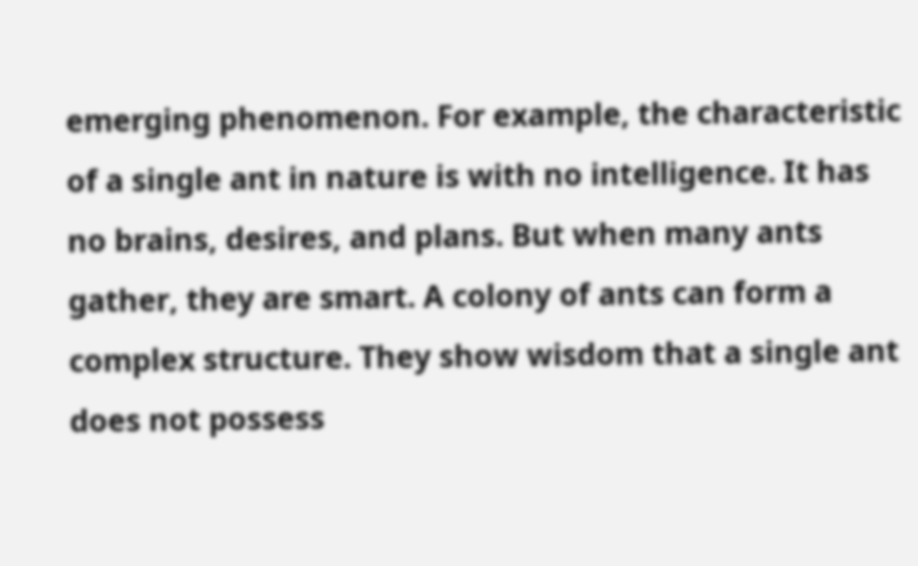emerging phenomenon. For example, the characteristic of a single ant in nature is with no intelligence. It has no brains, desires, and plans. But when many ants gather, they are smart. A colony of ants can form a complex structure. They show wisdom that a single ant does not possess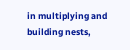in multiplying and building nests,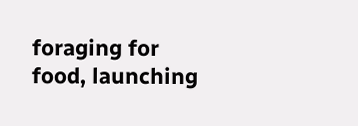foraging for food, launching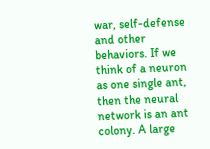war, self-defense and other behaviors. If we think of a neuron as one single ant, then the neural network is an ant colony. A large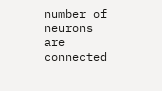number of neurons are connected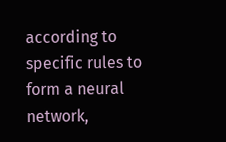according to specific rules to form a neural network,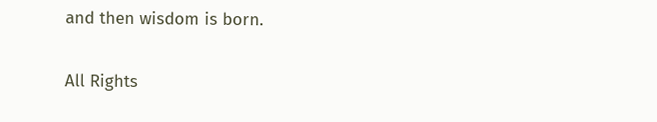and then wisdom is born.

All Rights